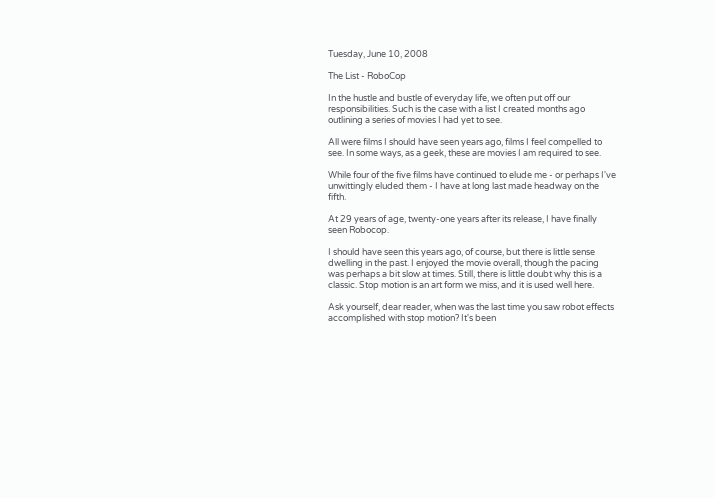Tuesday, June 10, 2008

The List - RoboCop

In the hustle and bustle of everyday life, we often put off our responsibilities. Such is the case with a list I created months ago outlining a series of movies I had yet to see.

All were films I should have seen years ago, films I feel compelled to see. In some ways, as a geek, these are movies I am required to see.

While four of the five films have continued to elude me - or perhaps I've unwittingly eluded them - I have at long last made headway on the fifth.

At 29 years of age, twenty-one years after its release, I have finally seen Robocop.

I should have seen this years ago, of course, but there is little sense dwelling in the past. I enjoyed the movie overall, though the pacing was perhaps a bit slow at times. Still, there is little doubt why this is a classic. Stop motion is an art form we miss, and it is used well here.

Ask yourself, dear reader, when was the last time you saw robot effects accomplished with stop motion? It's been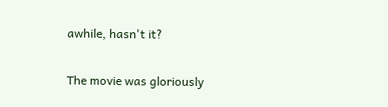awhile, hasn't it?

The movie was gloriously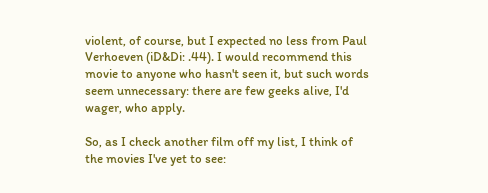violent, of course, but I expected no less from Paul Verhoeven (iD&Di: .44). I would recommend this movie to anyone who hasn't seen it, but such words seem unnecessary: there are few geeks alive, I'd wager, who apply.

So, as I check another film off my list, I think of the movies I've yet to see: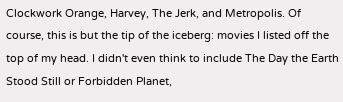Clockwork Orange, Harvey, The Jerk, and Metropolis. Of course, this is but the tip of the iceberg: movies I listed off the top of my head. I didn't even think to include The Day the Earth Stood Still or Forbidden Planet,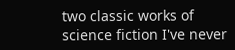two classic works of science fiction I've never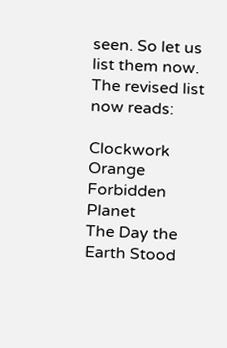seen. So let us list them now. The revised list now reads:

Clockwork Orange
Forbidden Planet
The Day the Earth Stood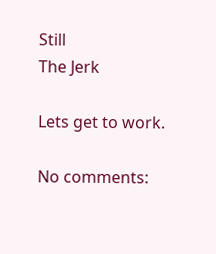Still
The Jerk

Lets get to work.

No comments: